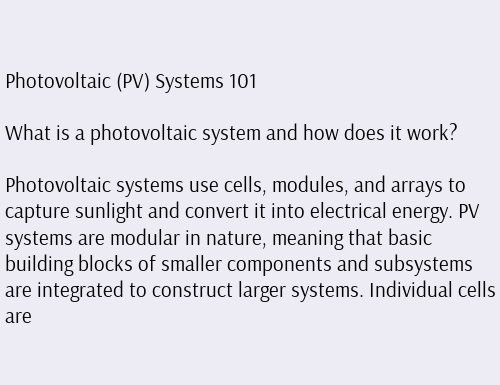Photovoltaic (PV) Systems 101

What is a photovoltaic system and how does it work?

Photovoltaic systems use cells, modules, and arrays to capture sunlight and convert it into electrical energy. PV systems are modular in nature, meaning that basic building blocks of smaller components and subsystems are integrated to construct larger systems. Individual cells are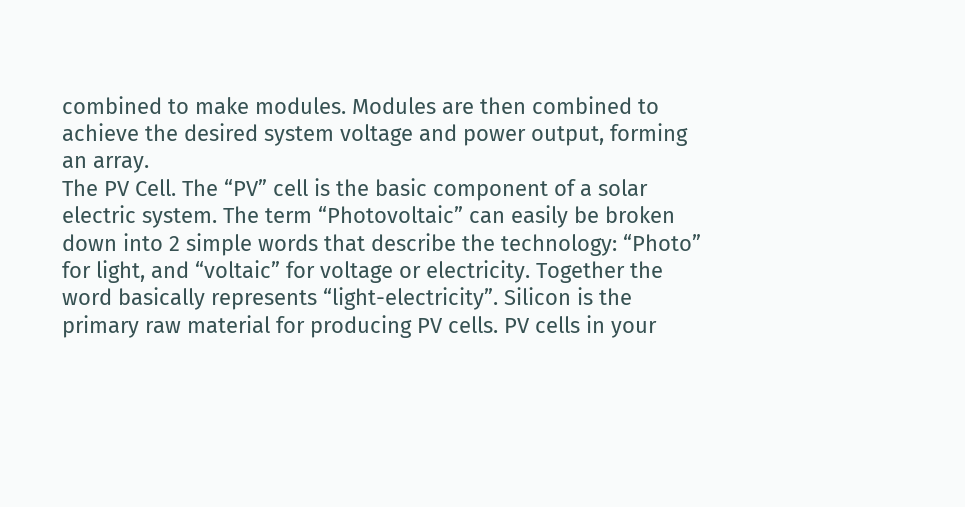combined to make modules. Modules are then combined to achieve the desired system voltage and power output, forming an array.
The PV Cell. The “PV” cell is the basic component of a solar electric system. The term “Photovoltaic” can easily be broken down into 2 simple words that describe the technology: “Photo” for light, and “voltaic” for voltage or electricity. Together the word basically represents “light-electricity”. Silicon is the primary raw material for producing PV cells. PV cells in your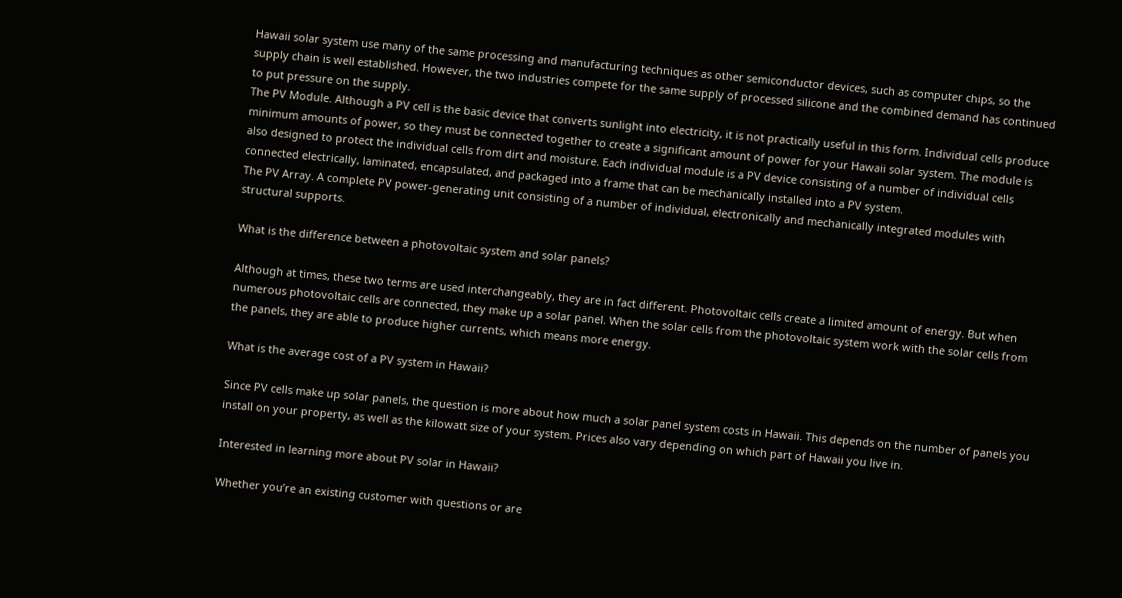Hawaii solar system use many of the same processing and manufacturing techniques as other semiconductor devices, such as computer chips, so the supply chain is well established. However, the two industries compete for the same supply of processed silicone and the combined demand has continued to put pressure on the supply.
The PV Module. Although a PV cell is the basic device that converts sunlight into electricity, it is not practically useful in this form. Individual cells produce minimum amounts of power, so they must be connected together to create a significant amount of power for your Hawaii solar system. The module is also designed to protect the individual cells from dirt and moisture. Each individual module is a PV device consisting of a number of individual cells connected electrically, laminated, encapsulated, and packaged into a frame that can be mechanically installed into a PV system.
The PV Array. A complete PV power-generating unit consisting of a number of individual, electronically and mechanically integrated modules with structural supports.

What is the difference between a photovoltaic system and solar panels?

Although at times, these two terms are used interchangeably, they are in fact different. Photovoltaic cells create a limited amount of energy. But when numerous photovoltaic cells are connected, they make up a solar panel. When the solar cells from the photovoltaic system work with the solar cells from the panels, they are able to produce higher currents, which means more energy.

What is the average cost of a PV system in Hawaii?

Since PV cells make up solar panels, the question is more about how much a solar panel system costs in Hawaii. This depends on the number of panels you install on your property, as well as the kilowatt size of your system. Prices also vary depending on which part of Hawaii you live in.

Interested in learning more about PV solar in Hawaii?

Whether you’re an existing customer with questions or are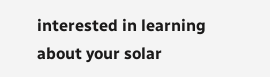interested in learning about your solar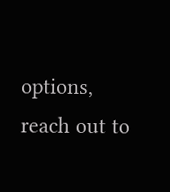options, reach out to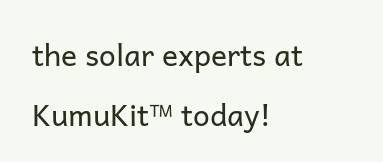the solar experts at KumuKit™ today!